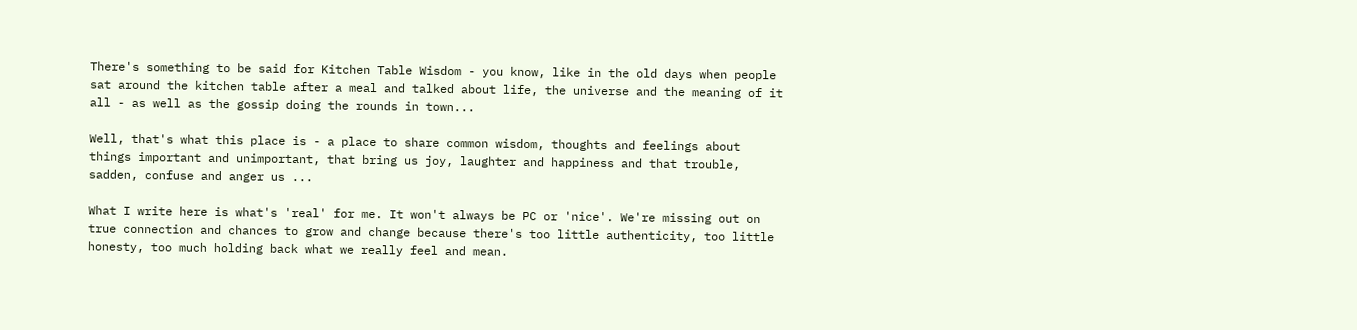There's something to be said for Kitchen Table Wisdom - you know, like in the old days when people sat around the kitchen table after a meal and talked about life, the universe and the meaning of it all - as well as the gossip doing the rounds in town...

Well, that's what this place is - a place to share common wisdom, thoughts and feelings about things important and unimportant, that bring us joy, laughter and happiness and that trouble, sadden, confuse and anger us ...

What I write here is what's 'real' for me. It won't always be PC or 'nice'. We're missing out on true connection and chances to grow and change because there's too little authenticity, too little honesty, too much holding back what we really feel and mean.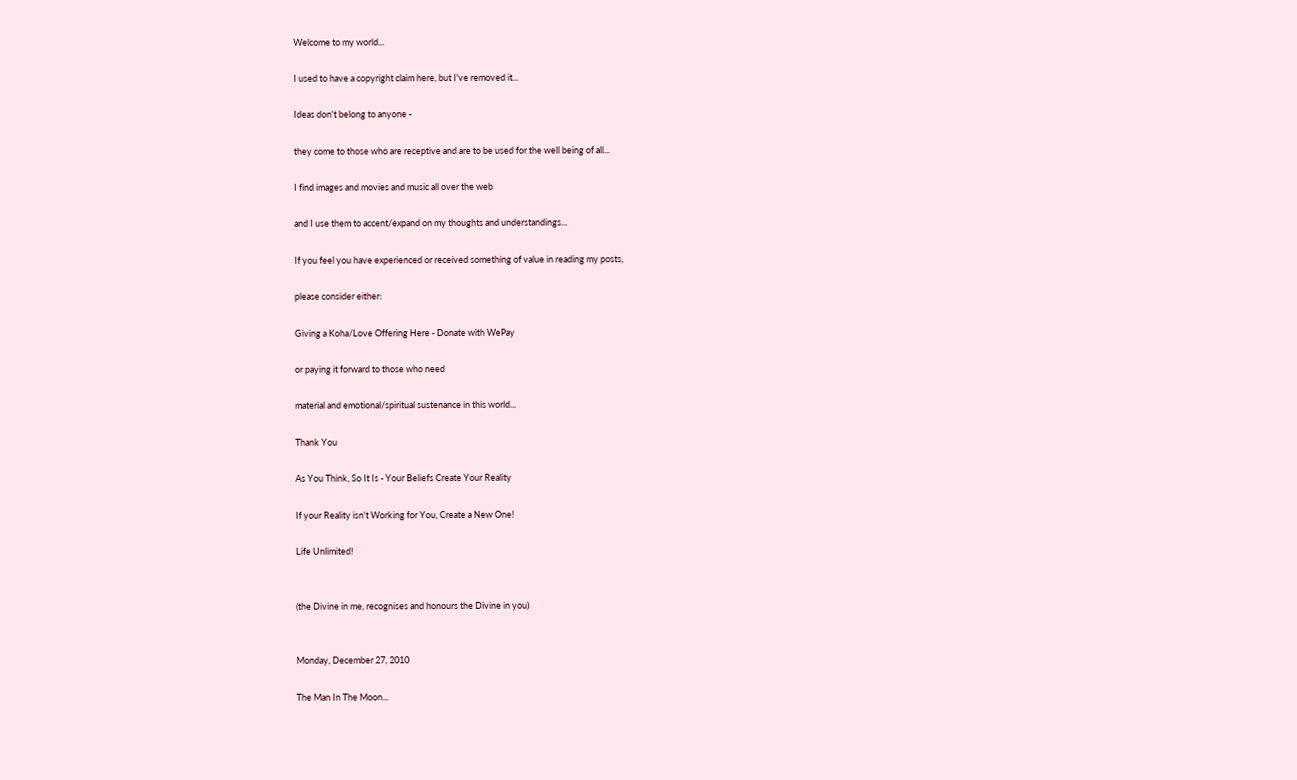Welcome to my world...

I used to have a copyright claim here, but I've removed it...

Ideas don't belong to anyone -

they come to those who are receptive and are to be used for the well being of all...

I find images and movies and music all over the web

and I use them to accent/expand on my thoughts and understandings...

If you feel you have experienced or received something of value in reading my posts,

please consider either:

Giving a Koha/Love Offering Here - Donate with WePay

or paying it forward to those who need

material and emotional/spiritual sustenance in this world...

Thank You

As You Think, So It Is - Your Beliefs Create Your Reality

If your Reality isn't Working for You, Create a New One!

Life Unlimited!


(the Divine in me, recognises and honours the Divine in you)


Monday, December 27, 2010

The Man In The Moon...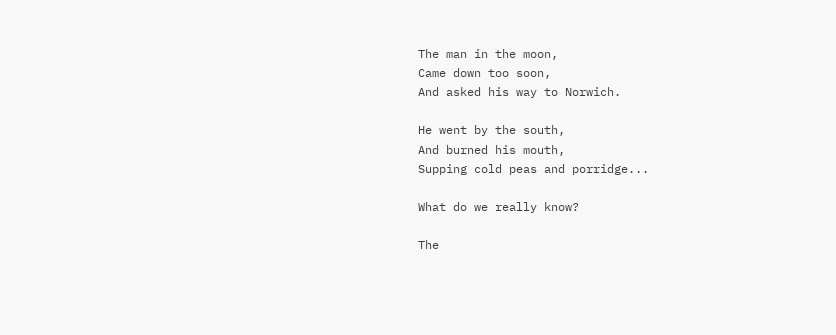The man in the moon,
Came down too soon,
And asked his way to Norwich.

He went by the south,
And burned his mouth,
Supping cold peas and porridge...

What do we really know?

The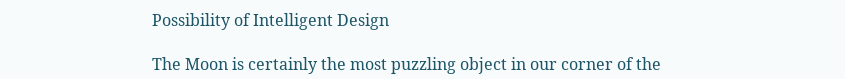Possibility of Intelligent Design

The Moon is certainly the most puzzling object in our corner of the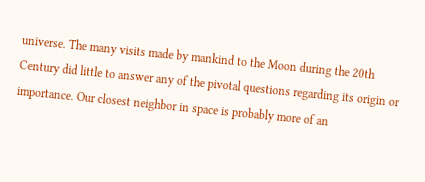universe. The many visits made by mankind to the Moon during the 20th Century did little to answer any of the pivotal questions regarding its origin or importance. Our closest neighbor in space is probably more of an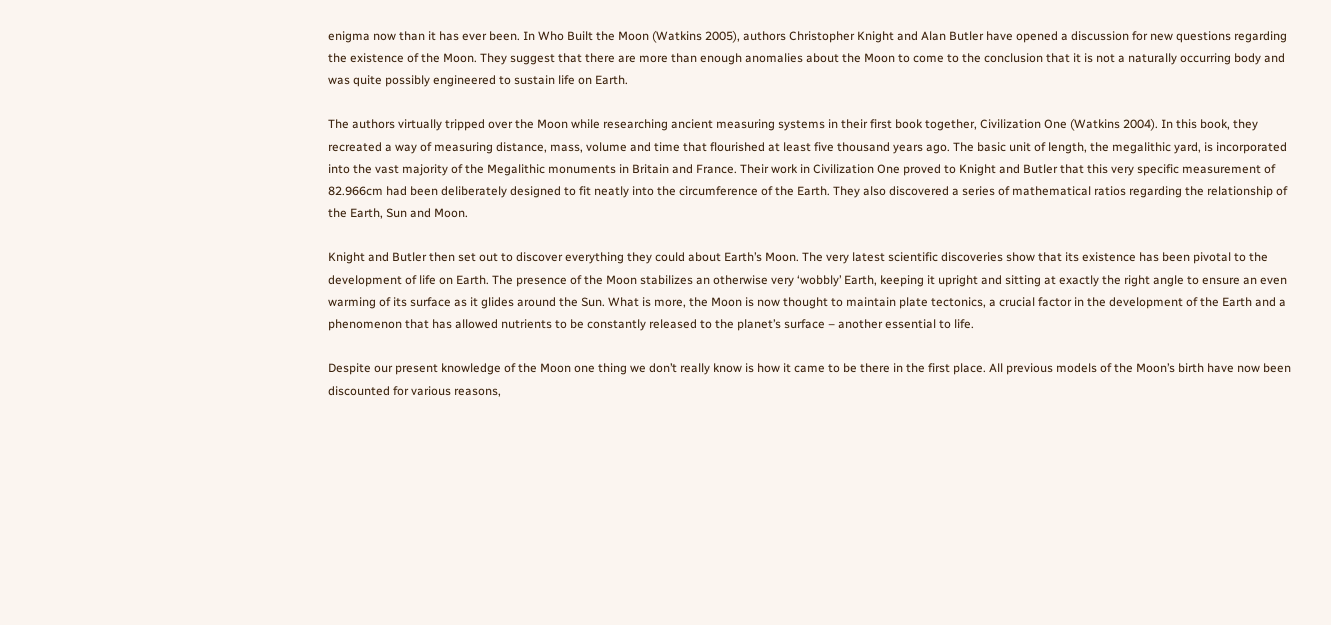enigma now than it has ever been. In Who Built the Moon (Watkins 2005), authors Christopher Knight and Alan Butler have opened a discussion for new questions regarding the existence of the Moon. They suggest that there are more than enough anomalies about the Moon to come to the conclusion that it is not a naturally occurring body and was quite possibly engineered to sustain life on Earth.

The authors virtually tripped over the Moon while researching ancient measuring systems in their first book together, Civilization One (Watkins 2004). In this book, they recreated a way of measuring distance, mass, volume and time that flourished at least five thousand years ago. The basic unit of length, the megalithic yard, is incorporated into the vast majority of the Megalithic monuments in Britain and France. Their work in Civilization One proved to Knight and Butler that this very specific measurement of 82.966cm had been deliberately designed to fit neatly into the circumference of the Earth. They also discovered a series of mathematical ratios regarding the relationship of the Earth, Sun and Moon.

Knight and Butler then set out to discover everything they could about Earth’s Moon. The very latest scientific discoveries show that its existence has been pivotal to the development of life on Earth. The presence of the Moon stabilizes an otherwise very ‘wobbly’ Earth, keeping it upright and sitting at exactly the right angle to ensure an even warming of its surface as it glides around the Sun. What is more, the Moon is now thought to maintain plate tectonics, a crucial factor in the development of the Earth and a phenomenon that has allowed nutrients to be constantly released to the planet’s surface – another essential to life.

Despite our present knowledge of the Moon one thing we don’t really know is how it came to be there in the first place. All previous models of the Moon’s birth have now been discounted for various reasons,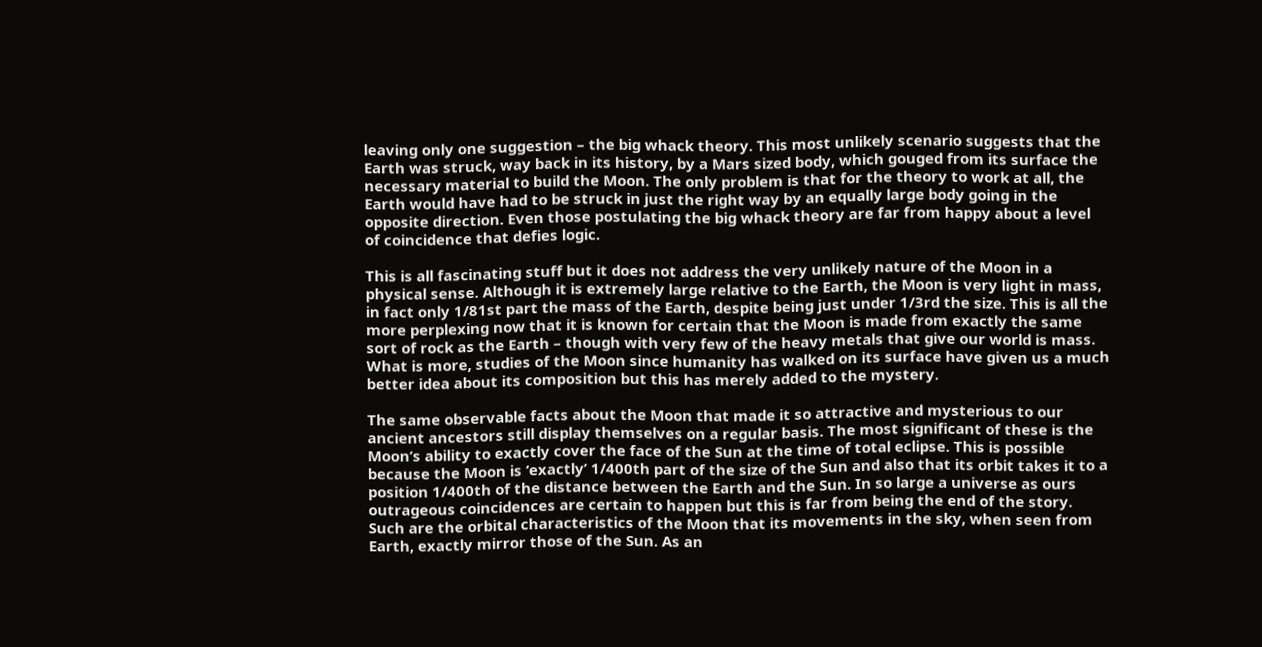leaving only one suggestion – the big whack theory. This most unlikely scenario suggests that the Earth was struck, way back in its history, by a Mars sized body, which gouged from its surface the necessary material to build the Moon. The only problem is that for the theory to work at all, the Earth would have had to be struck in just the right way by an equally large body going in the opposite direction. Even those postulating the big whack theory are far from happy about a level of coincidence that defies logic.

This is all fascinating stuff but it does not address the very unlikely nature of the Moon in a physical sense. Although it is extremely large relative to the Earth, the Moon is very light in mass, in fact only 1/81st part the mass of the Earth, despite being just under 1/3rd the size. This is all the more perplexing now that it is known for certain that the Moon is made from exactly the same sort of rock as the Earth – though with very few of the heavy metals that give our world is mass. What is more, studies of the Moon since humanity has walked on its surface have given us a much better idea about its composition but this has merely added to the mystery.

The same observable facts about the Moon that made it so attractive and mysterious to our ancient ancestors still display themselves on a regular basis. The most significant of these is the Moon’s ability to exactly cover the face of the Sun at the time of total eclipse. This is possible because the Moon is ‘exactly’ 1/400th part of the size of the Sun and also that its orbit takes it to a position 1/400th of the distance between the Earth and the Sun. In so large a universe as ours outrageous coincidences are certain to happen but this is far from being the end of the story. Such are the orbital characteristics of the Moon that its movements in the sky, when seen from Earth, exactly mirror those of the Sun. As an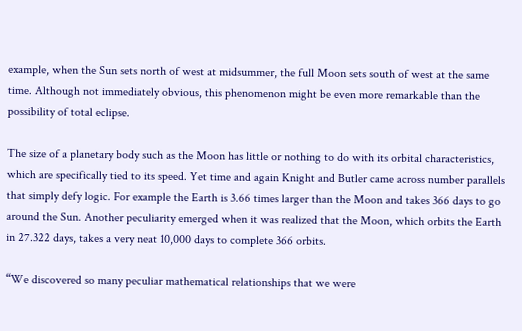example, when the Sun sets north of west at midsummer, the full Moon sets south of west at the same time. Although not immediately obvious, this phenomenon might be even more remarkable than the possibility of total eclipse.

The size of a planetary body such as the Moon has little or nothing to do with its orbital characteristics, which are specifically tied to its speed. Yet time and again Knight and Butler came across number parallels that simply defy logic. For example the Earth is 3.66 times larger than the Moon and takes 366 days to go around the Sun. Another peculiarity emerged when it was realized that the Moon, which orbits the Earth in 27.322 days, takes a very neat 10,000 days to complete 366 orbits.

“We discovered so many peculiar mathematical relationships that we were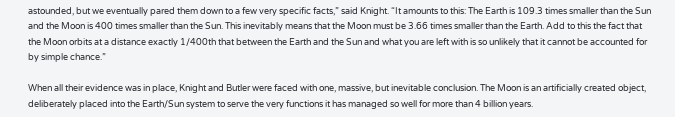astounded, but we eventually pared them down to a few very specific facts,” said Knight. “It amounts to this: The Earth is 109.3 times smaller than the Sun and the Moon is 400 times smaller than the Sun. This inevitably means that the Moon must be 3.66 times smaller than the Earth. Add to this the fact that the Moon orbits at a distance exactly 1/400th that between the Earth and the Sun and what you are left with is so unlikely that it cannot be accounted for by simple chance.”

When all their evidence was in place, Knight and Butler were faced with one, massive, but inevitable conclusion. The Moon is an artificially created object, deliberately placed into the Earth/Sun system to serve the very functions it has managed so well for more than 4 billion years.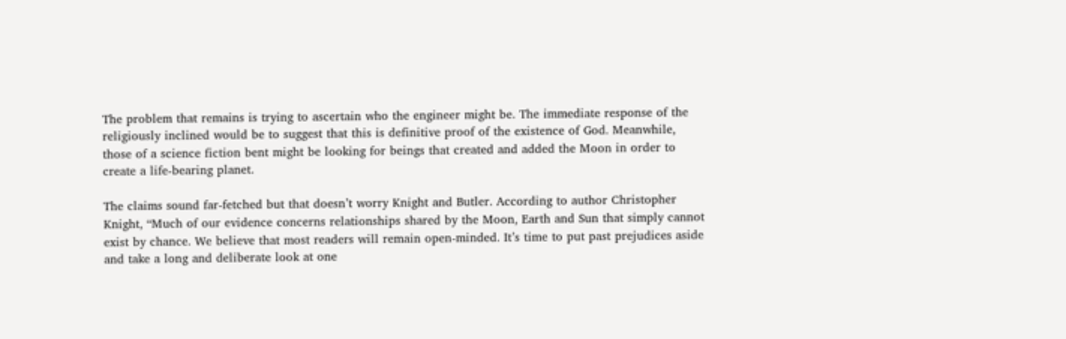The problem that remains is trying to ascertain who the engineer might be. The immediate response of the religiously inclined would be to suggest that this is definitive proof of the existence of God. Meanwhile, those of a science fiction bent might be looking for beings that created and added the Moon in order to create a life-bearing planet.

The claims sound far-fetched but that doesn’t worry Knight and Butler. According to author Christopher Knight, “Much of our evidence concerns relationships shared by the Moon, Earth and Sun that simply cannot exist by chance. We believe that most readers will remain open-minded. It’s time to put past prejudices aside and take a long and deliberate look at one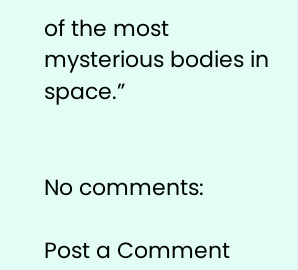of the most mysterious bodies in space.”


No comments:

Post a Comment